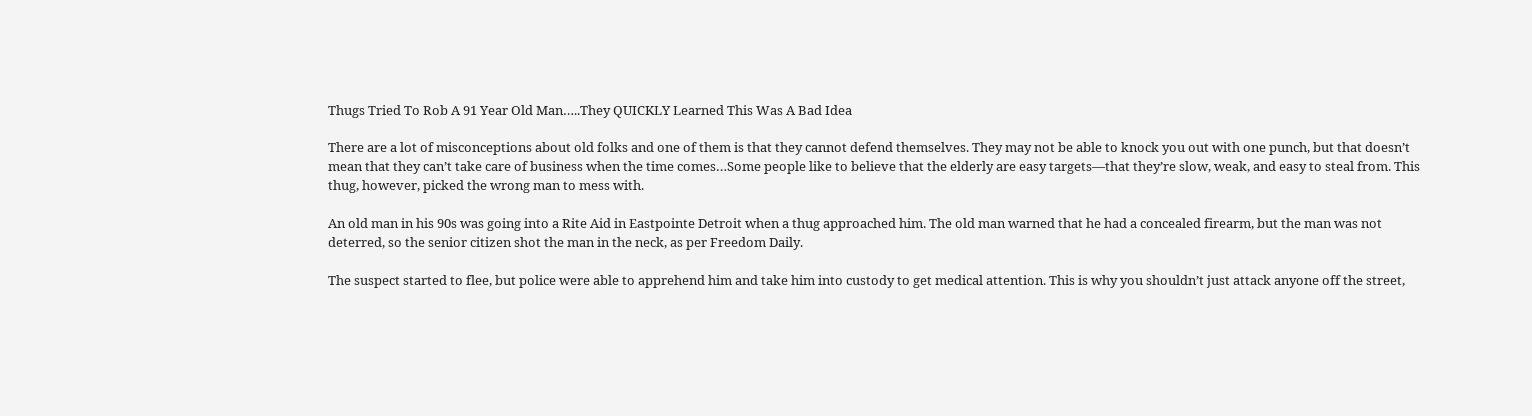Thugs Tried To Rob A 91 Year Old Man…..They QUICKLY Learned This Was A Bad Idea

There are a lot of misconceptions about old folks and one of them is that they cannot defend themselves. They may not be able to knock you out with one punch, but that doesn’t mean that they can’t take care of business when the time comes…Some people like to believe that the elderly are easy targets—that they’re slow, weak, and easy to steal from. This thug, however, picked the wrong man to mess with.

An old man in his 90s was going into a Rite Aid in Eastpointe Detroit when a thug approached him. The old man warned that he had a concealed firearm, but the man was not deterred, so the senior citizen shot the man in the neck, as per Freedom Daily.

The suspect started to flee, but police were able to apprehend him and take him into custody to get medical attention. This is why you shouldn’t just attack anyone off the street,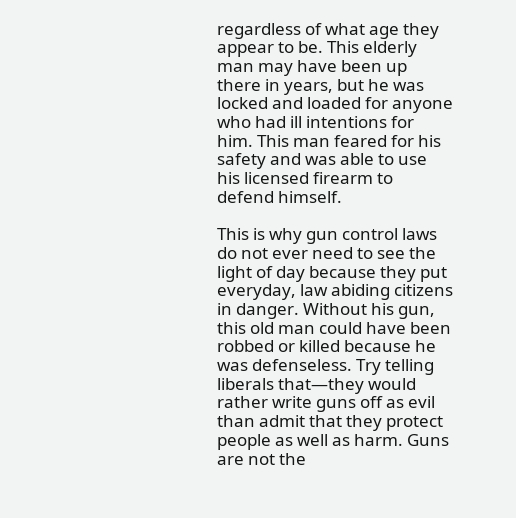regardless of what age they appear to be. This elderly man may have been up there in years, but he was locked and loaded for anyone who had ill intentions for him. This man feared for his safety and was able to use his licensed firearm to defend himself.

This is why gun control laws do not ever need to see the light of day because they put everyday, law abiding citizens in danger. Without his gun, this old man could have been robbed or killed because he was defenseless. Try telling liberals that—they would rather write guns off as evil than admit that they protect people as well as harm. Guns are not the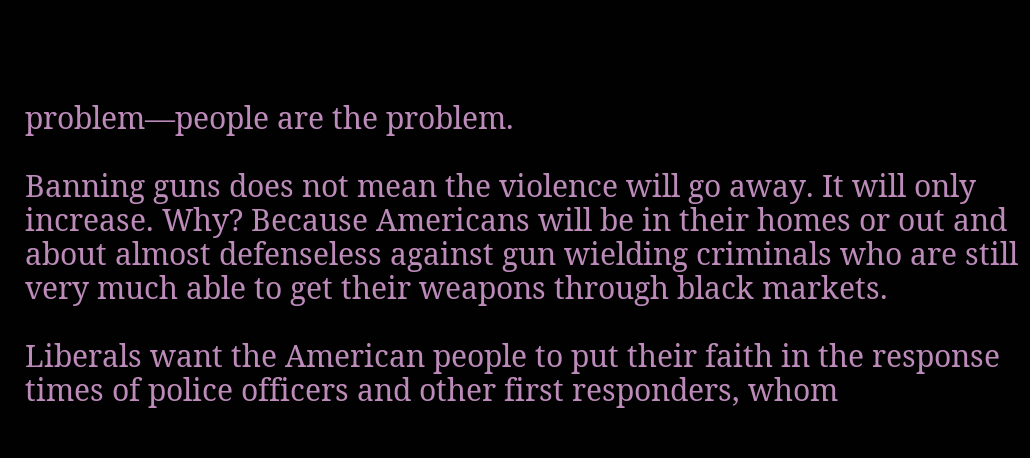problem—people are the problem.

Banning guns does not mean the violence will go away. It will only increase. Why? Because Americans will be in their homes or out and about almost defenseless against gun wielding criminals who are still very much able to get their weapons through black markets.

Liberals want the American people to put their faith in the response times of police officers and other first responders, whom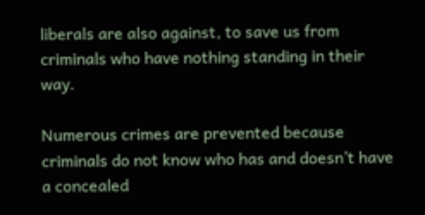liberals are also against, to save us from criminals who have nothing standing in their way.

Numerous crimes are prevented because criminals do not know who has and doesn’t have a concealed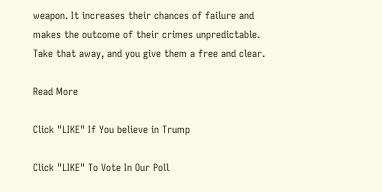weapon. It increases their chances of failure and makes the outcome of their crimes unpredictable. Take that away, and you give them a free and clear.

Read More

Click "LIKE" If You believe in Trump

Click "LIKE" To Vote In Our Poll